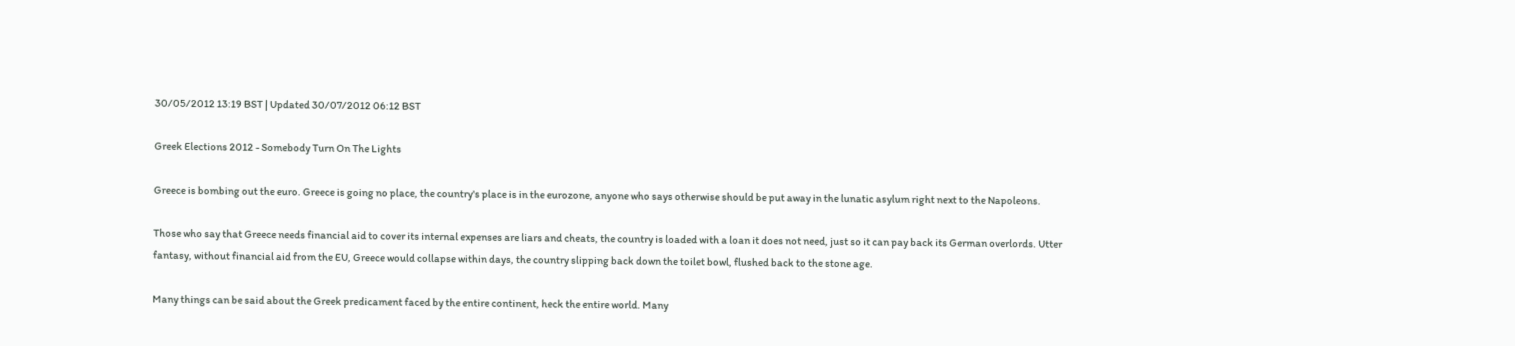30/05/2012 13:19 BST | Updated 30/07/2012 06:12 BST

Greek Elections 2012 - Somebody Turn On The Lights

Greece is bombing out the euro. Greece is going no place, the country's place is in the eurozone, anyone who says otherwise should be put away in the lunatic asylum right next to the Napoleons.

Those who say that Greece needs financial aid to cover its internal expenses are liars and cheats, the country is loaded with a loan it does not need, just so it can pay back its German overlords. Utter fantasy, without financial aid from the EU, Greece would collapse within days, the country slipping back down the toilet bowl, flushed back to the stone age.

Many things can be said about the Greek predicament faced by the entire continent, heck the entire world. Many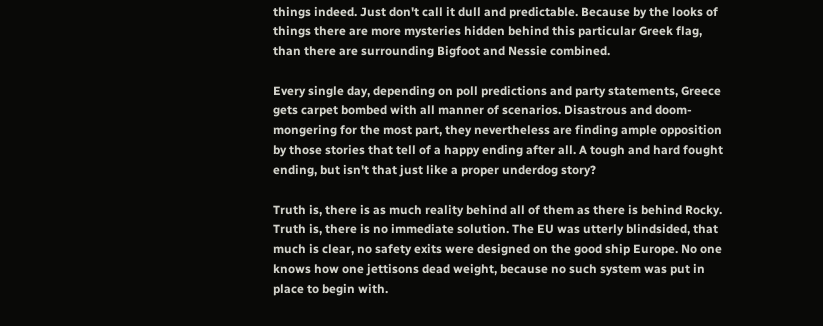things indeed. Just don't call it dull and predictable. Because by the looks of things there are more mysteries hidden behind this particular Greek flag, than there are surrounding Bigfoot and Nessie combined.

Every single day, depending on poll predictions and party statements, Greece gets carpet bombed with all manner of scenarios. Disastrous and doom-mongering for the most part, they nevertheless are finding ample opposition by those stories that tell of a happy ending after all. A tough and hard fought ending, but isn't that just like a proper underdog story?

Truth is, there is as much reality behind all of them as there is behind Rocky. Truth is, there is no immediate solution. The EU was utterly blindsided, that much is clear, no safety exits were designed on the good ship Europe. No one knows how one jettisons dead weight, because no such system was put in place to begin with.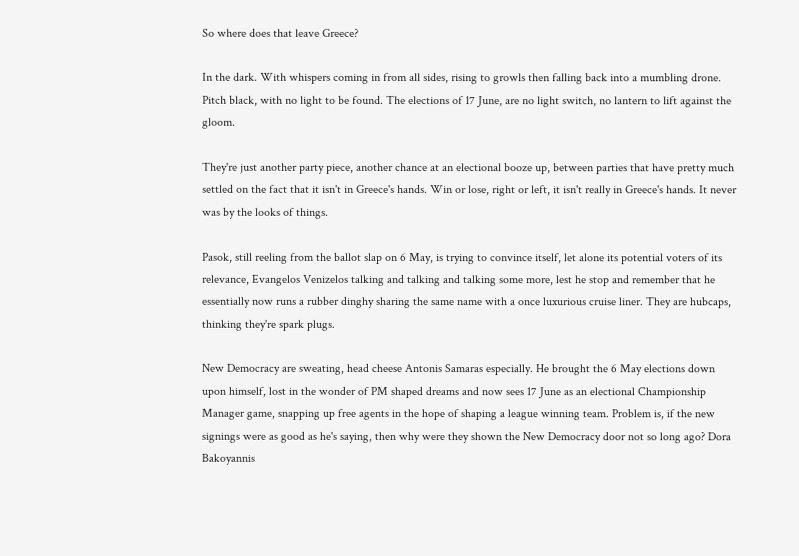So where does that leave Greece?

In the dark. With whispers coming in from all sides, rising to growls then falling back into a mumbling drone. Pitch black, with no light to be found. The elections of 17 June, are no light switch, no lantern to lift against the gloom.

They're just another party piece, another chance at an electional booze up, between parties that have pretty much settled on the fact that it isn't in Greece's hands. Win or lose, right or left, it isn't really in Greece's hands. It never was by the looks of things.

Pasok, still reeling from the ballot slap on 6 May, is trying to convince itself, let alone its potential voters of its relevance, Evangelos Venizelos talking and talking and talking some more, lest he stop and remember that he essentially now runs a rubber dinghy sharing the same name with a once luxurious cruise liner. They are hubcaps, thinking they're spark plugs.

New Democracy are sweating, head cheese Antonis Samaras especially. He brought the 6 May elections down upon himself, lost in the wonder of PM shaped dreams and now sees 17 June as an electional Championship Manager game, snapping up free agents in the hope of shaping a league winning team. Problem is, if the new signings were as good as he's saying, then why were they shown the New Democracy door not so long ago? Dora Bakoyannis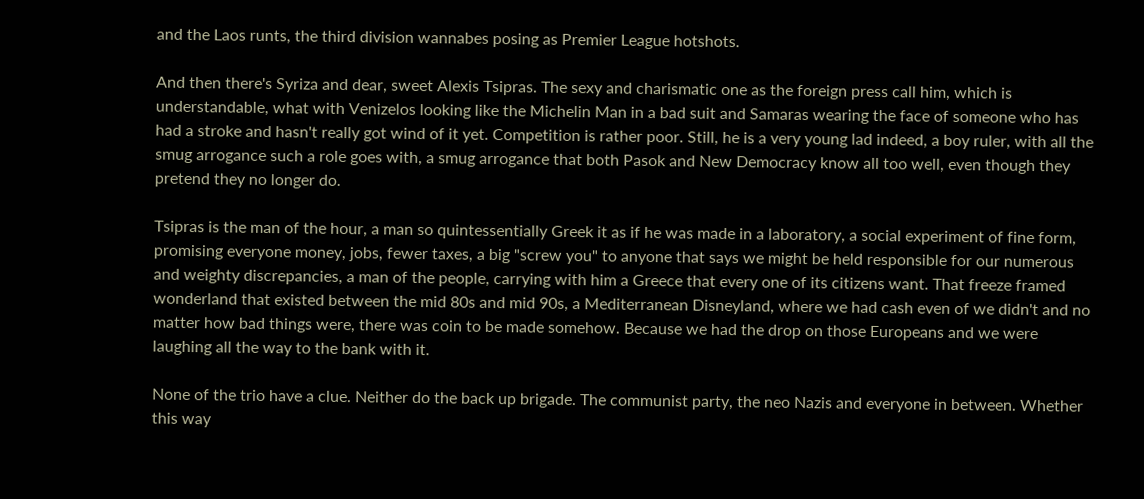and the Laos runts, the third division wannabes posing as Premier League hotshots.

And then there's Syriza and dear, sweet Alexis Tsipras. The sexy and charismatic one as the foreign press call him, which is understandable, what with Venizelos looking like the Michelin Man in a bad suit and Samaras wearing the face of someone who has had a stroke and hasn't really got wind of it yet. Competition is rather poor. Still, he is a very young lad indeed, a boy ruler, with all the smug arrogance such a role goes with, a smug arrogance that both Pasok and New Democracy know all too well, even though they pretend they no longer do.

Tsipras is the man of the hour, a man so quintessentially Greek it as if he was made in a laboratory, a social experiment of fine form, promising everyone money, jobs, fewer taxes, a big "screw you" to anyone that says we might be held responsible for our numerous and weighty discrepancies, a man of the people, carrying with him a Greece that every one of its citizens want. That freeze framed wonderland that existed between the mid 80s and mid 90s, a Mediterranean Disneyland, where we had cash even of we didn't and no matter how bad things were, there was coin to be made somehow. Because we had the drop on those Europeans and we were laughing all the way to the bank with it.

None of the trio have a clue. Neither do the back up brigade. The communist party, the neo Nazis and everyone in between. Whether this way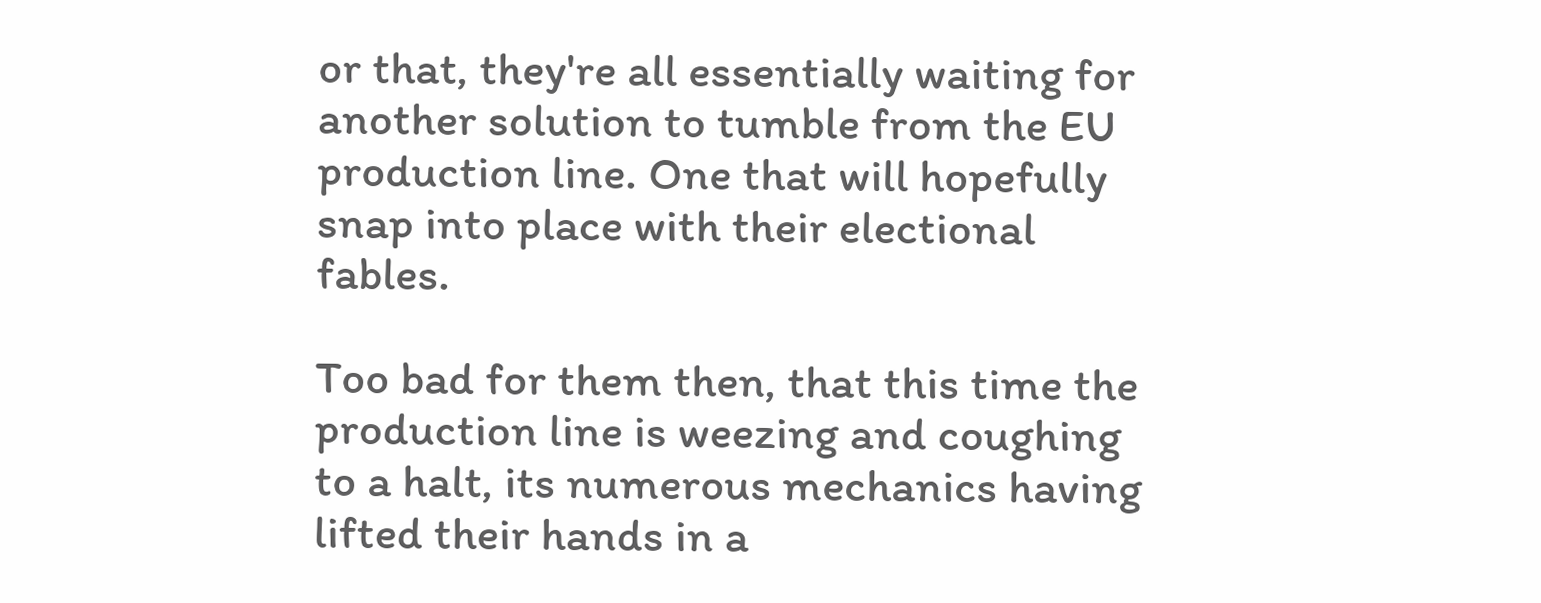or that, they're all essentially waiting for another solution to tumble from the EU production line. One that will hopefully snap into place with their electional fables.

Too bad for them then, that this time the production line is weezing and coughing to a halt, its numerous mechanics having lifted their hands in a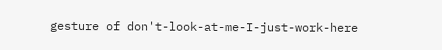gesture of don't-look-at-me-I-just-work-here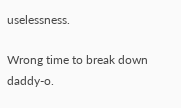uselessness.

Wrong time to break down daddy-o.